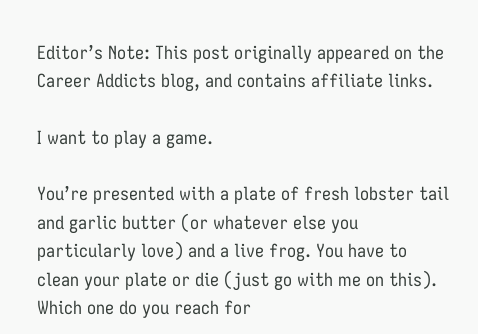Editor’s Note: This post originally appeared on the Career Addicts blog, and contains affiliate links.

I want to play a game.

You’re presented with a plate of fresh lobster tail and garlic butter (or whatever else you particularly love) and a live frog. You have to clean your plate or die (just go with me on this). Which one do you reach for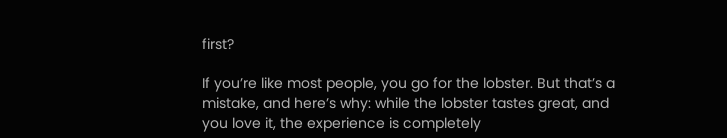first?

If you’re like most people, you go for the lobster. But that’s a mistake, and here’s why: while the lobster tastes great, and you love it, the experience is completely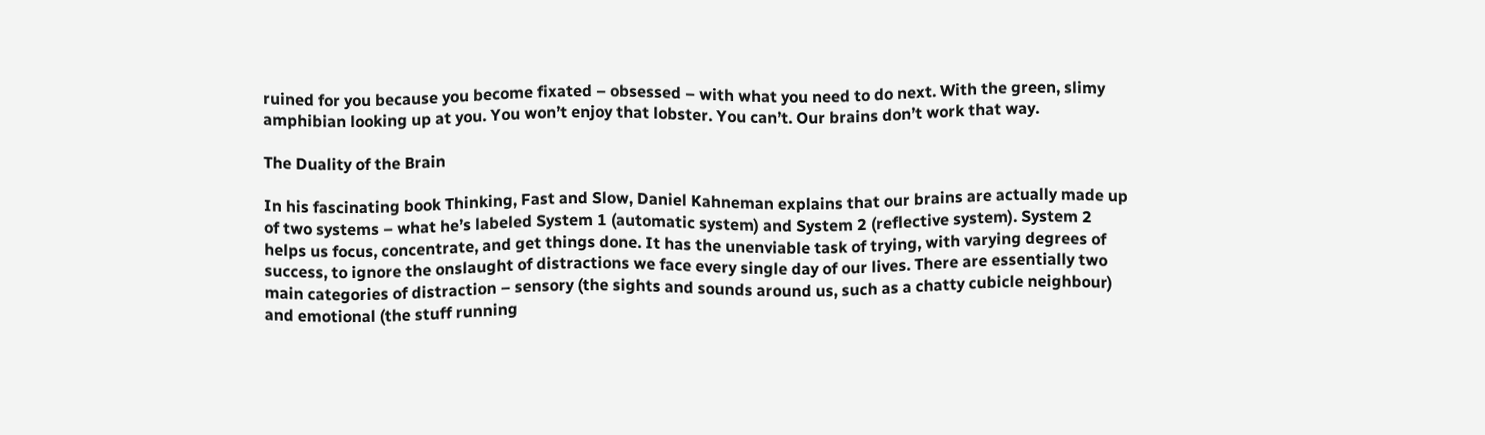ruined for you because you become fixated – obsessed – with what you need to do next. With the green, slimy amphibian looking up at you. You won’t enjoy that lobster. You can’t. Our brains don’t work that way.

The Duality of the Brain

In his fascinating book Thinking, Fast and Slow, Daniel Kahneman explains that our brains are actually made up of two systems – what he’s labeled System 1 (automatic system) and System 2 (reflective system). System 2 helps us focus, concentrate, and get things done. It has the unenviable task of trying, with varying degrees of success, to ignore the onslaught of distractions we face every single day of our lives. There are essentially two main categories of distraction – sensory (the sights and sounds around us, such as a chatty cubicle neighbour) and emotional (the stuff running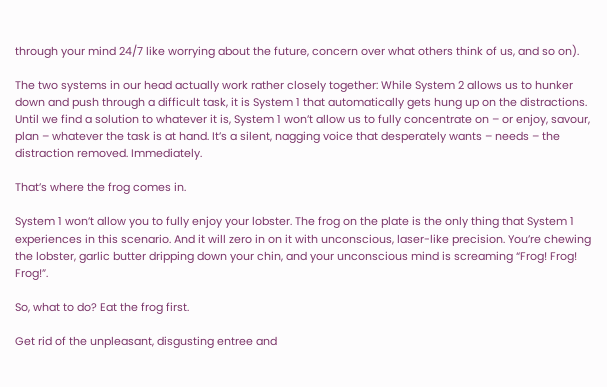through your mind 24/7 like worrying about the future, concern over what others think of us, and so on).

The two systems in our head actually work rather closely together: While System 2 allows us to hunker down and push through a difficult task, it is System 1 that automatically gets hung up on the distractions. Until we find a solution to whatever it is, System 1 won’t allow us to fully concentrate on – or enjoy, savour, plan – whatever the task is at hand. It’s a silent, nagging voice that desperately wants – needs – the distraction removed. Immediately.

That’s where the frog comes in.

System 1 won’t allow you to fully enjoy your lobster. The frog on the plate is the only thing that System 1 experiences in this scenario. And it will zero in on it with unconscious, laser-like precision. You’re chewing the lobster, garlic butter dripping down your chin, and your unconscious mind is screaming “Frog! Frog! Frog!”.

So, what to do? Eat the frog first.

Get rid of the unpleasant, disgusting entree and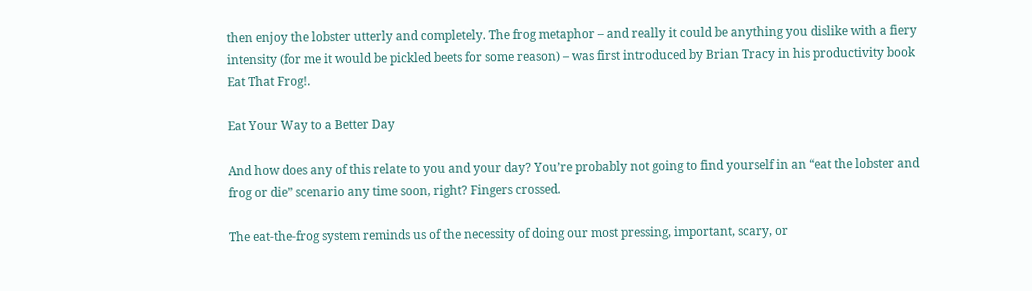then enjoy the lobster utterly and completely. The frog metaphor – and really it could be anything you dislike with a fiery intensity (for me it would be pickled beets for some reason) – was first introduced by Brian Tracy in his productivity book Eat That Frog!.

Eat Your Way to a Better Day

And how does any of this relate to you and your day? You’re probably not going to find yourself in an “eat the lobster and frog or die” scenario any time soon, right? Fingers crossed.

The eat-the-frog system reminds us of the necessity of doing our most pressing, important, scary, or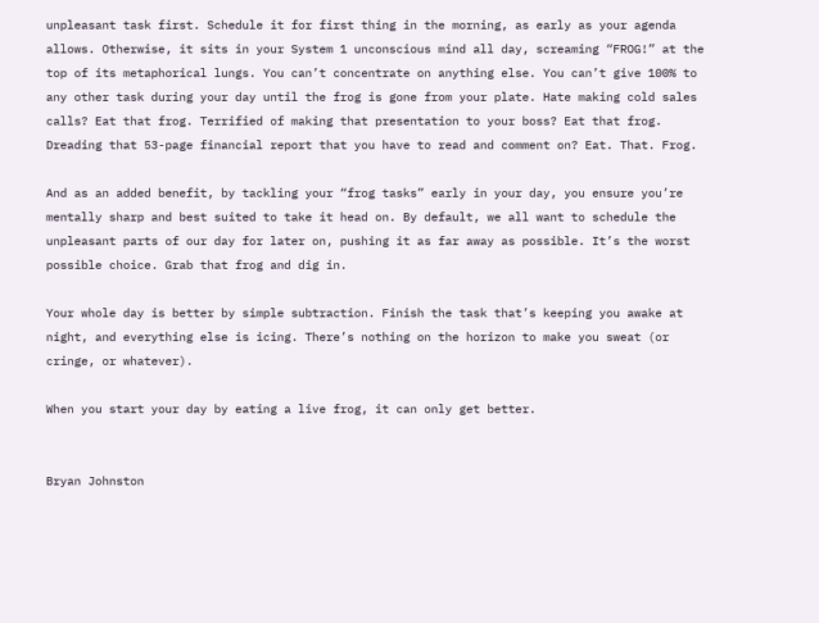unpleasant task first. Schedule it for first thing in the morning, as early as your agenda allows. Otherwise, it sits in your System 1 unconscious mind all day, screaming “FROG!” at the top of its metaphorical lungs. You can’t concentrate on anything else. You can’t give 100% to any other task during your day until the frog is gone from your plate. Hate making cold sales calls? Eat that frog. Terrified of making that presentation to your boss? Eat that frog. Dreading that 53-page financial report that you have to read and comment on? Eat. That. Frog.

And as an added benefit, by tackling your “frog tasks” early in your day, you ensure you’re mentally sharp and best suited to take it head on. By default, we all want to schedule the unpleasant parts of our day for later on, pushing it as far away as possible. It’s the worst possible choice. Grab that frog and dig in.

Your whole day is better by simple subtraction. Finish the task that’s keeping you awake at night, and everything else is icing. There’s nothing on the horizon to make you sweat (or cringe, or whatever).

When you start your day by eating a live frog, it can only get better.


Bryan Johnston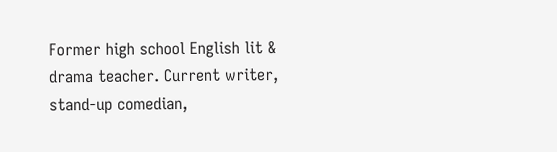Former high school English lit & drama teacher. Current writer, stand-up comedian,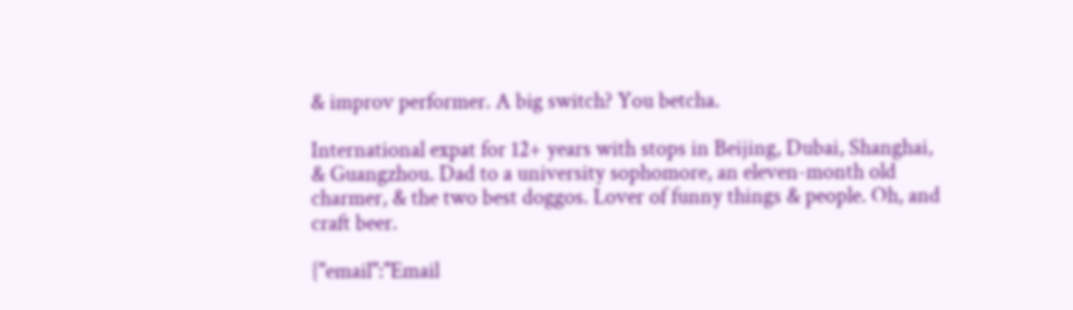& improv performer. A big switch? You betcha.

International expat for 12+ years with stops in Beijing, Dubai, Shanghai, & Guangzhou. Dad to a university sophomore, an eleven-month old charmer, & the two best doggos. Lover of funny things & people. Oh, and craft beer.

{"email":"Email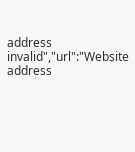address invalid","url":"Website address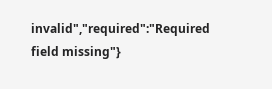invalid","required":"Required field missing"}